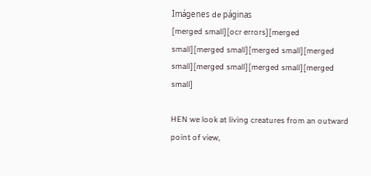Imágenes de páginas
[merged small][ocr errors][merged small][merged small][merged small][merged small][merged small][merged small][merged small]

HEN we look at living creatures from an outward point of view,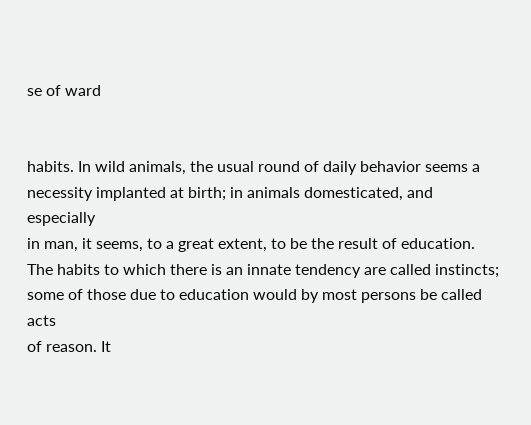se of ward


habits. In wild animals, the usual round of daily behavior seems a
necessity implanted at birth; in animals domesticated, and especially
in man, it seems, to a great extent, to be the result of education.
The habits to which there is an innate tendency are called instincts;
some of those due to education would by most persons be called acts
of reason. It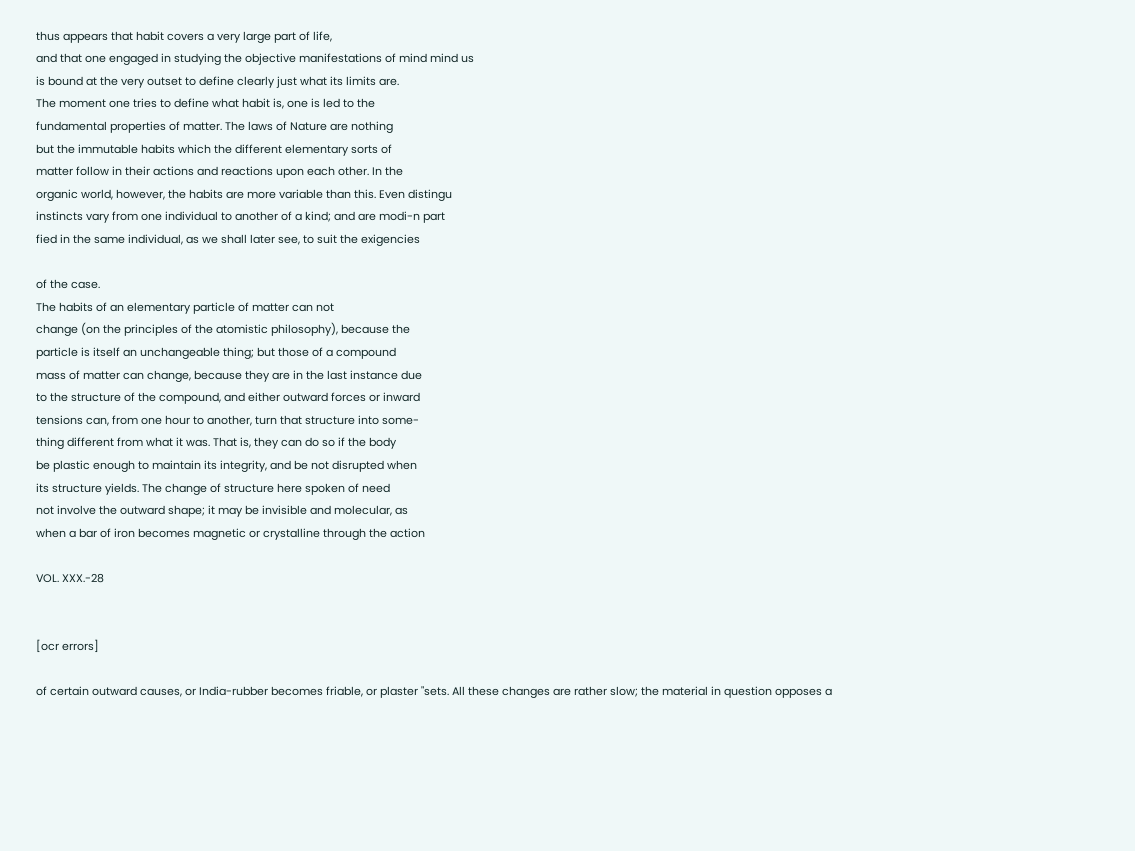thus appears that habit covers a very large part of life,
and that one engaged in studying the objective manifestations of mind mind us
is bound at the very outset to define clearly just what its limits are.
The moment one tries to define what habit is, one is led to the
fundamental properties of matter. The laws of Nature are nothing
but the immutable habits which the different elementary sorts of
matter follow in their actions and reactions upon each other. In the
organic world, however, the habits are more variable than this. Even distingu
instincts vary from one individual to another of a kind; and are modi-n part
fied in the same individual, as we shall later see, to suit the exigencies

of the case.
The habits of an elementary particle of matter can not
change (on the principles of the atomistic philosophy), because the
particle is itself an unchangeable thing; but those of a compound
mass of matter can change, because they are in the last instance due
to the structure of the compound, and either outward forces or inward
tensions can, from one hour to another, turn that structure into some-
thing different from what it was. That is, they can do so if the body
be plastic enough to maintain its integrity, and be not disrupted when
its structure yields. The change of structure here spoken of need
not involve the outward shape; it may be invisible and molecular, as
when a bar of iron becomes magnetic or crystalline through the action

VOL. XXX.-28


[ocr errors]

of certain outward causes, or India-rubber becomes friable, or plaster "sets. All these changes are rather slow; the material in question opposes a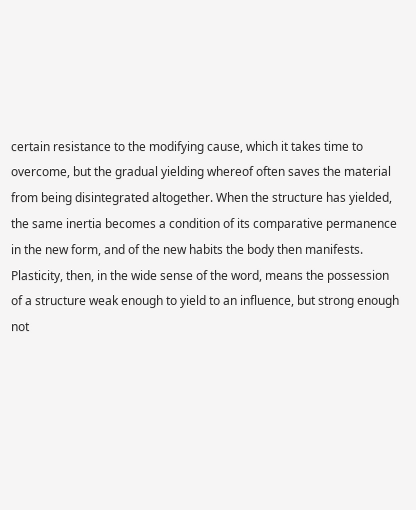certain resistance to the modifying cause, which it takes time to overcome, but the gradual yielding whereof often saves the material from being disintegrated altogether. When the structure has yielded, the same inertia becomes a condition of its comparative permanence in the new form, and of the new habits the body then manifests. Plasticity, then, in the wide sense of the word, means the possession of a structure weak enough to yield to an influence, but strong enough not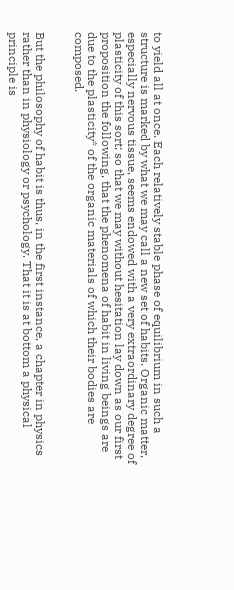to yield all at once. Each relatively stable phase of equilibrium in such a structure is marked by what we may call a new set of habits. Organic matter, especially nervous tissue, seems endowed with a very extraordinary degree of plasticity of this sort; so that we may without hesitation lay down as our first proposition the following, that the phenomena of habit in living beings are due to the plasticity* of the organic materials of which their bodies are composed.


But the philosophy of habit is thus, in the first instance, a chapter in physics rather than in physiology or psychology. That it is at bottom a physical principle is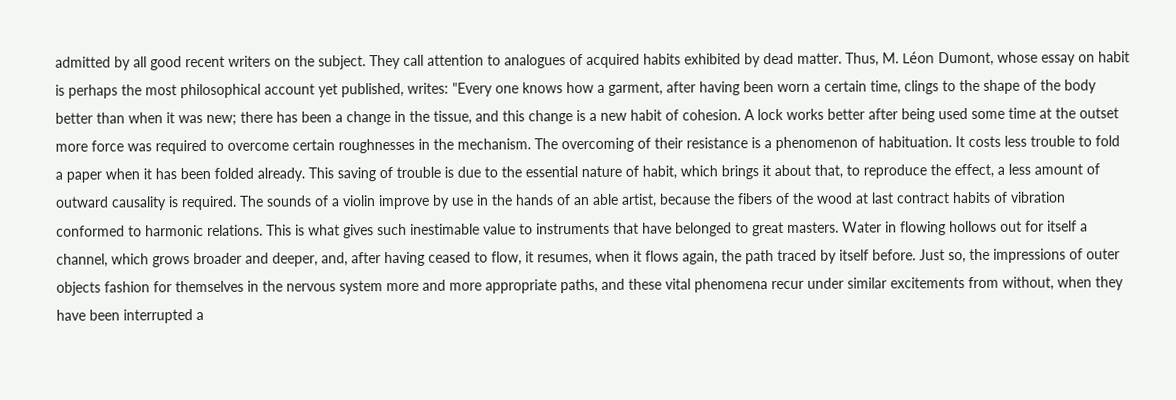admitted by all good recent writers on the subject. They call attention to analogues of acquired habits exhibited by dead matter. Thus, M. Léon Dumont, whose essay on habit is perhaps the most philosophical account yet published, writes: "Every one knows how a garment, after having been worn a certain time, clings to the shape of the body better than when it was new; there has been a change in the tissue, and this change is a new habit of cohesion. A lock works better after being used some time at the outset more force was required to overcome certain roughnesses in the mechanism. The overcoming of their resistance is a phenomenon of habituation. It costs less trouble to fold a paper when it has been folded already. This saving of trouble is due to the essential nature of habit, which brings it about that, to reproduce the effect, a less amount of outward causality is required. The sounds of a violin improve by use in the hands of an able artist, because the fibers of the wood at last contract habits of vibration conformed to harmonic relations. This is what gives such inestimable value to instruments that have belonged to great masters. Water in flowing hollows out for itself a channel, which grows broader and deeper, and, after having ceased to flow, it resumes, when it flows again, the path traced by itself before. Just so, the impressions of outer objects fashion for themselves in the nervous system more and more appropriate paths, and these vital phenomena recur under similar excitements from without, when they have been interrupted a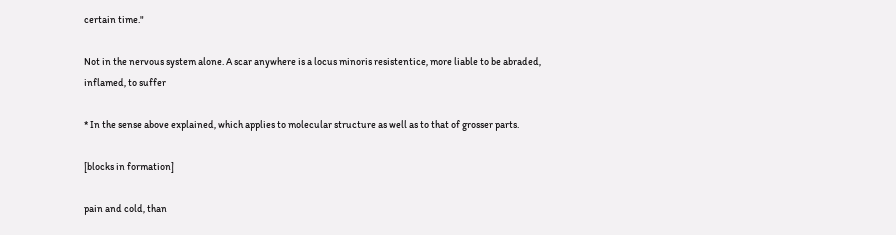certain time."

Not in the nervous system alone. A scar anywhere is a locus minoris resistentice, more liable to be abraded, inflamed, to suffer

* In the sense above explained, which applies to molecular structure as well as to that of grosser parts.

[blocks in formation]

pain and cold, than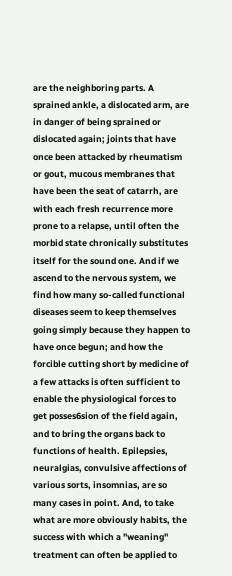are the neighboring parts. A sprained ankle, a dislocated arm, are in danger of being sprained or dislocated again; joints that have once been attacked by rheumatism or gout, mucous membranes that have been the seat of catarrh, are with each fresh recurrence more prone to a relapse, until often the morbid state chronically substitutes itself for the sound one. And if we ascend to the nervous system, we find how many so-called functional diseases seem to keep themselves going simply because they happen to have once begun; and how the forcible cutting short by medicine of a few attacks is often sufficient to enable the physiological forces to get posses6sion of the field again, and to bring the organs back to functions of health. Epilepsies, neuralgias, convulsive affections of various sorts, insomnias, are so many cases in point. And, to take what are more obviously habits, the success with which a "weaning" treatment can often be applied to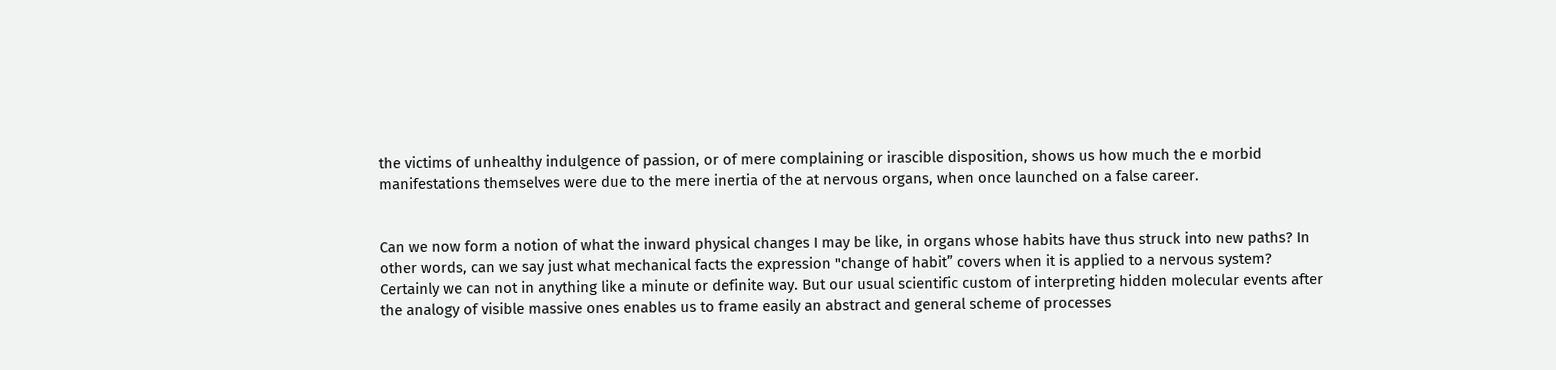the victims of unhealthy indulgence of passion, or of mere complaining or irascible disposition, shows us how much the e morbid manifestations themselves were due to the mere inertia of the at nervous organs, when once launched on a false career.


Can we now form a notion of what the inward physical changes I may be like, in organs whose habits have thus struck into new paths? In other words, can we say just what mechanical facts the expression "change of habit” covers when it is applied to a nervous system? Certainly we can not in anything like a minute or definite way. But our usual scientific custom of interpreting hidden molecular events after the analogy of visible massive ones enables us to frame easily an abstract and general scheme of processes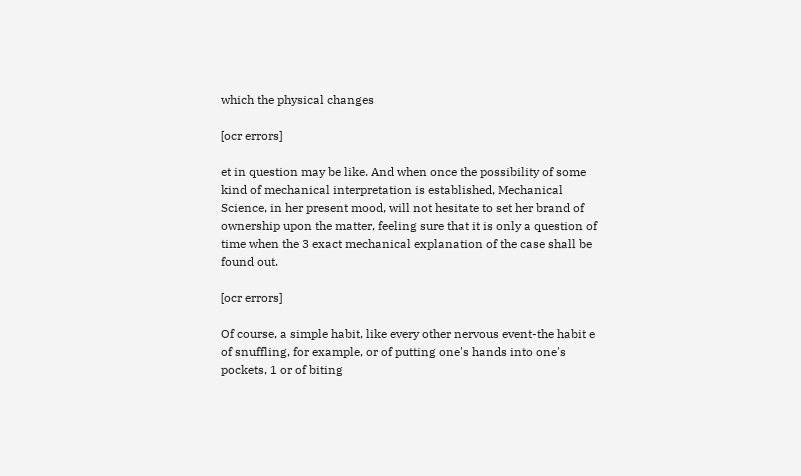which the physical changes

[ocr errors]

et in question may be like. And when once the possibility of some kind of mechanical interpretation is established, Mechanical Science, in her present mood, will not hesitate to set her brand of ownership upon the matter, feeling sure that it is only a question of time when the 3 exact mechanical explanation of the case shall be found out.

[ocr errors]

Of course, a simple habit, like every other nervous event-the habit e of snuffling, for example, or of putting one's hands into one's pockets, 1 or of biting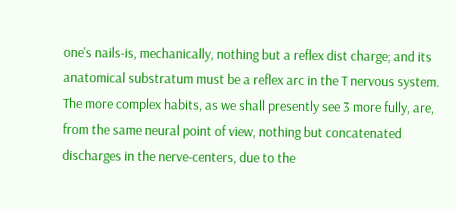one's nails-is, mechanically, nothing but a reflex dist charge; and its anatomical substratum must be a reflex arc in the T nervous system. The more complex habits, as we shall presently see 3 more fully, are, from the same neural point of view, nothing but concatenated discharges in the nerve-centers, due to the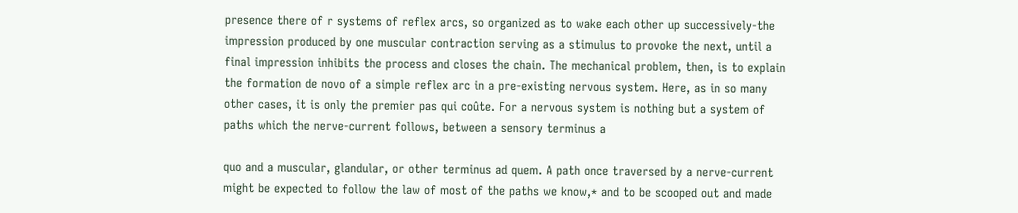presence there of r systems of reflex arcs, so organized as to wake each other up successively-the impression produced by one muscular contraction serving as a stimulus to provoke the next, until a final impression inhibits the process and closes the chain. The mechanical problem, then, is to explain the formation de novo of a simple reflex arc in a pre-existing nervous system. Here, as in so many other cases, it is only the premier pas qui coûte. For a nervous system is nothing but a system of paths which the nerve-current follows, between a sensory terminus a

quo and a muscular, glandular, or other terminus ad quem. A path once traversed by a nerve-current might be expected to follow the law of most of the paths we know,* and to be scooped out and made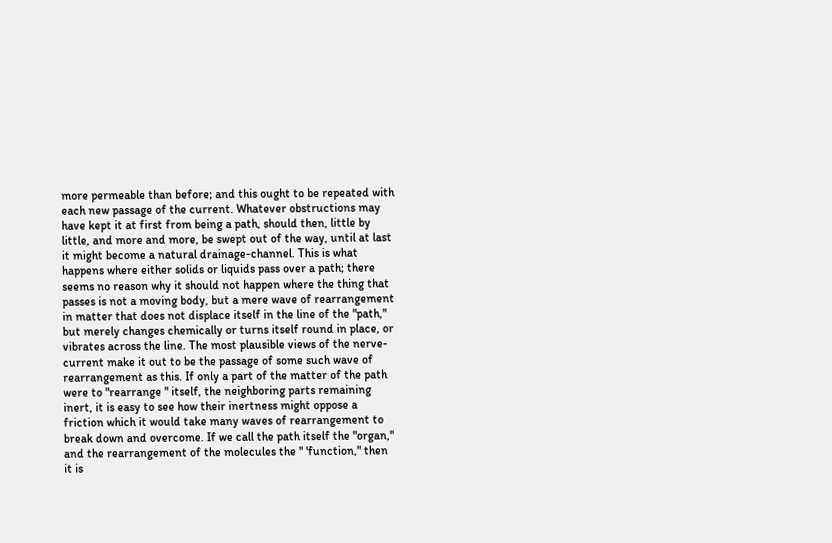more permeable than before; and this ought to be repeated with each new passage of the current. Whatever obstructions may have kept it at first from being a path, should then, little by little, and more and more, be swept out of the way, until at last it might become a natural drainage-channel. This is what happens where either solids or liquids pass over a path; there seems no reason why it should not happen where the thing that passes is not a moving body, but a mere wave of rearrangement in matter that does not displace itself in the line of the "path," but merely changes chemically or turns itself round in place, or vibrates across the line. The most plausible views of the nerve-current make it out to be the passage of some such wave of rearrangement as this. If only a part of the matter of the path were to "rearrange " itself, the neighboring parts remaining inert, it is easy to see how their inertness might oppose a friction which it would take many waves of rearrangement to break down and overcome. If we call the path itself the "organ," and the rearrangement of the molecules the " 'function," then it is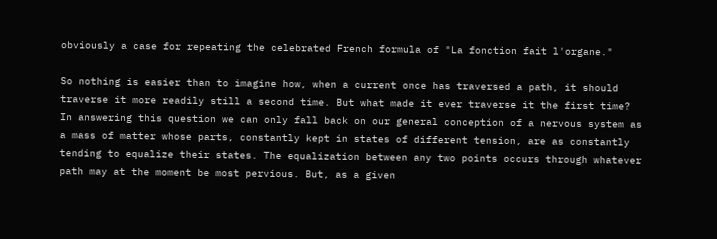obviously a case for repeating the celebrated French formula of "La fonction fait l'organe."

So nothing is easier than to imagine how, when a current once has traversed a path, it should traverse it more readily still a second time. But what made it ever traverse it the first time? In answering this question we can only fall back on our general conception of a nervous system as a mass of matter whose parts, constantly kept in states of different tension, are as constantly tending to equalize their states. The equalization between any two points occurs through whatever path may at the moment be most pervious. But, as a given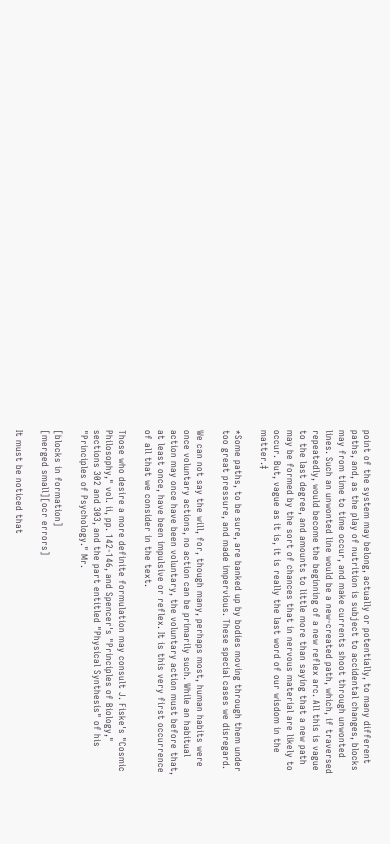point of the system may belong, actually or potentially, to many different paths, and, as the play of nutrition is subject to accidental changes, blocks may from time to time occur, and make currents shoot through unwonted lines. Such an unwonted line would be a new-created path, which, if traversed repeatedly, would become the beginning of a new reflex arc. All this is vague to the last degree, and amounts to little more than saying that a new path may be formed by the sort of chances that in nervous material are likely to occur. But, vague as it is, it is really the last word of our wisdom in the matter.‡

*Some paths, to be sure, are banked up by bodies moving through them under too great pressure, and made impervious. These special cases we disregard.

We can not say the will, for, though many, perhaps most, human habits were once voluntary actions, no action can be primarily such. While an habitual action may once have been voluntary, the voluntary action must before that, at least once, have been impulsive or reflex. It is this very first occurrence of all that we consider in the text.

Those who desire a more definite formulation may consult J. Fiske's "Cosmic Philosophy," vol. ii, pp. 142-146, and Spencer's "Principles of Biology," sections 302 and 303, and the part entitled "Physical Synthesis" of his "Principles of Psychology." Mr.

[blocks in formation]
[merged small][ocr errors]

It must be noticed that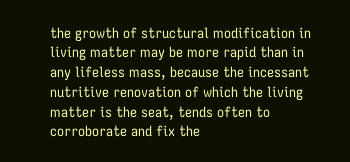the growth of structural modification in living matter may be more rapid than in any lifeless mass, because the incessant nutritive renovation of which the living matter is the seat, tends often to corroborate and fix the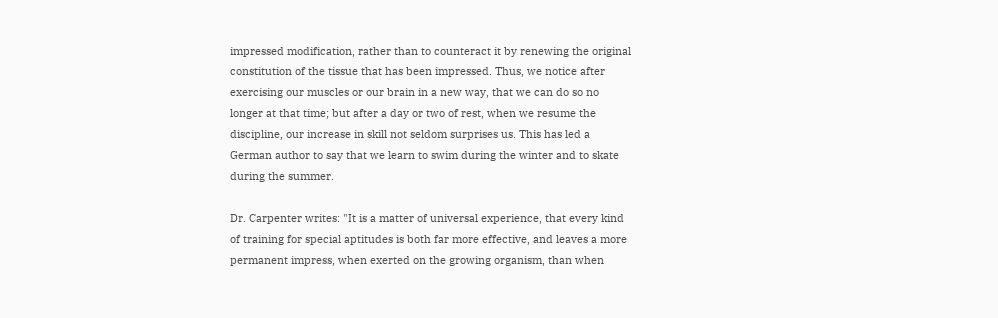impressed modification, rather than to counteract it by renewing the original constitution of the tissue that has been impressed. Thus, we notice after exercising our muscles or our brain in a new way, that we can do so no longer at that time; but after a day or two of rest, when we resume the discipline, our increase in skill not seldom surprises us. This has led a German author to say that we learn to swim during the winter and to skate during the summer.

Dr. Carpenter writes: "It is a matter of universal experience, that every kind of training for special aptitudes is both far more effective, and leaves a more permanent impress, when exerted on the growing organism, than when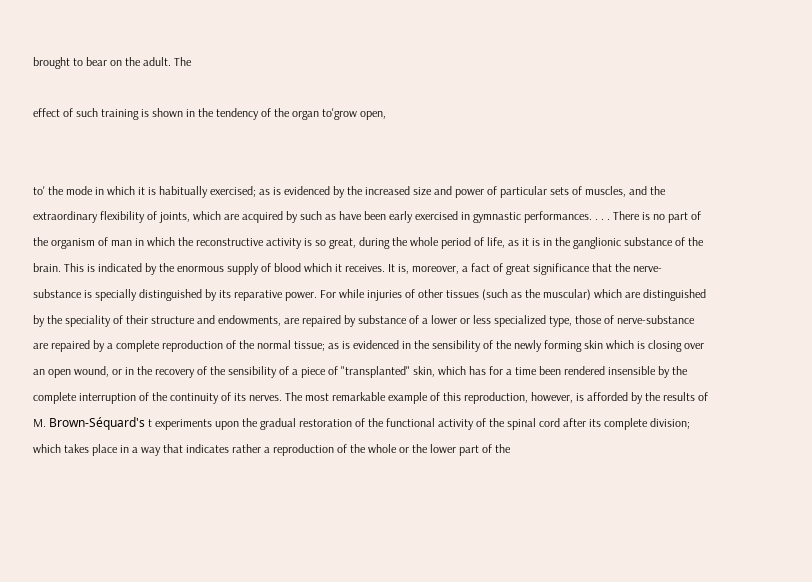brought to bear on the adult. The

effect of such training is shown in the tendency of the organ to'grow open,


to' the mode in which it is habitually exercised; as is evidenced by the increased size and power of particular sets of muscles, and the extraordinary flexibility of joints, which are acquired by such as have been early exercised in gymnastic performances. . . . There is no part of the organism of man in which the reconstructive activity is so great, during the whole period of life, as it is in the ganglionic substance of the brain. This is indicated by the enormous supply of blood which it receives. It is, moreover, a fact of great significance that the nerve-substance is specially distinguished by its reparative power. For while injuries of other tissues (such as the muscular) which are distinguished by the speciality of their structure and endowments, are repaired by substance of a lower or less specialized type, those of nerve-substance are repaired by a complete reproduction of the normal tissue; as is evidenced in the sensibility of the newly forming skin which is closing over an open wound, or in the recovery of the sensibility of a piece of "transplanted" skin, which has for a time been rendered insensible by the complete interruption of the continuity of its nerves. The most remarkable example of this reproduction, however, is afforded by the results of M. Brown-Séquard's t experiments upon the gradual restoration of the functional activity of the spinal cord after its complete division; which takes place in a way that indicates rather a reproduction of the whole or the lower part of the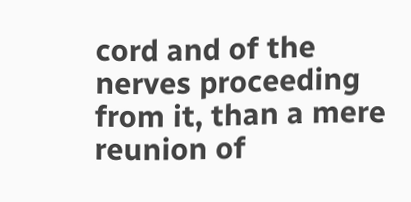cord and of the nerves proceeding from it, than a mere reunion of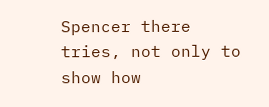Spencer there tries, not only to show how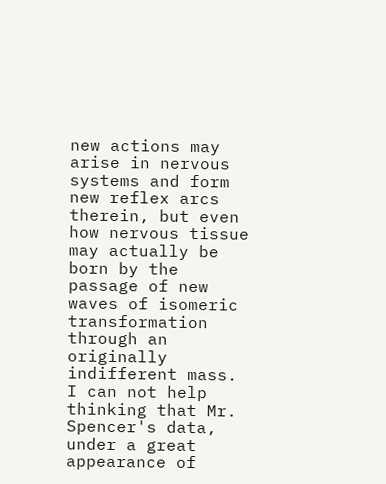new actions may arise in nervous systems and form new reflex arcs therein, but even how nervous tissue may actually be born by the passage of new waves of isomeric transformation through an originally indifferent mass. I can not help thinking that Mr. Spencer's data, under a great appearance of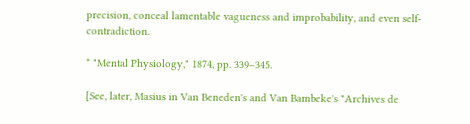precision, conceal lamentable vagueness and improbability, and even self-contradiction.

* "Mental Physiology," 1874, pp. 339–345.

[See, later, Masius in Van Beneden's and Van Bambeke's "Archives de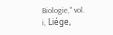Biologie," vol. i, Liége,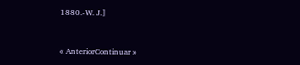1880.-W. J.]


« AnteriorContinuar »